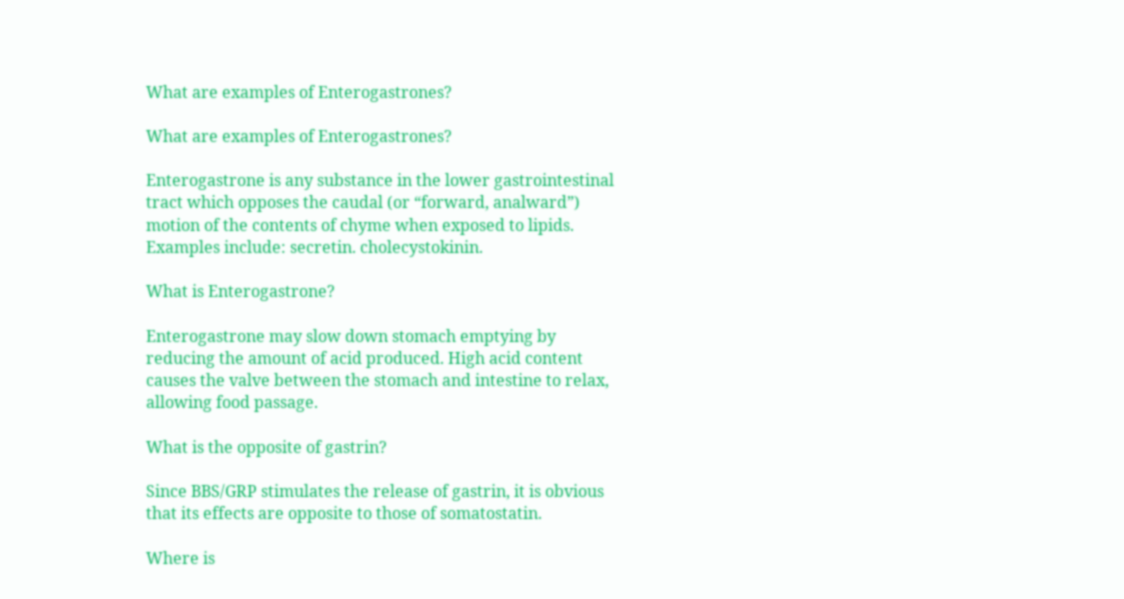What are examples of Enterogastrones?

What are examples of Enterogastrones?

Enterogastrone is any substance in the lower gastrointestinal tract which opposes the caudal (or “forward, analward”) motion of the contents of chyme when exposed to lipids. Examples include: secretin. cholecystokinin.

What is Enterogastrone?

Enterogastrone may slow down stomach emptying by reducing the amount of acid produced. High acid content causes the valve between the stomach and intestine to relax, allowing food passage.

What is the opposite of gastrin?

Since BBS/GRP stimulates the release of gastrin, it is obvious that its effects are opposite to those of somatostatin.

Where is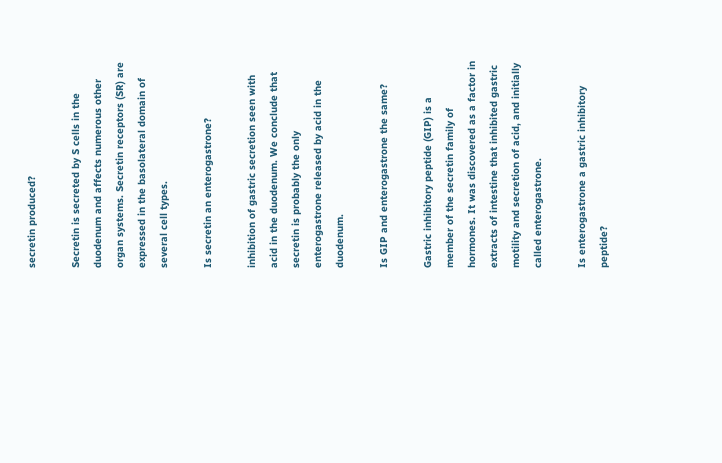secretin produced?

Secretin is secreted by S cells in the duodenum and affects numerous other organ systems. Secretin receptors (SR) are expressed in the basolateral domain of several cell types.

Is secretin an enterogastrone?

inhibition of gastric secretion seen with acid in the duodenum. We conclude that secretin is probably the only enterogastrone released by acid in the duodenum.

Is GIP and enterogastrone the same?

Gastric inhibitory peptide (GIP) is a member of the secretin family of hormones. It was discovered as a factor in extracts of intestine that inhibited gastric motility and secretion of acid, and initially called enterogastrone.

Is enterogastrone a gastric inhibitory peptide?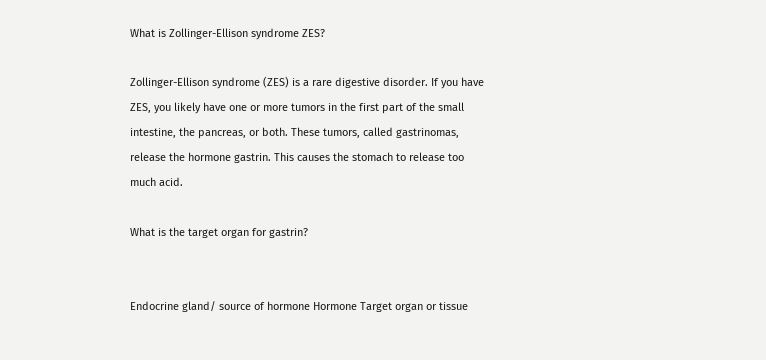What is Zollinger-Ellison syndrome ZES?

Zollinger-Ellison syndrome (ZES) is a rare digestive disorder. If you have ZES, you likely have one or more tumors in the first part of the small intestine, the pancreas, or both. These tumors, called gastrinomas, release the hormone gastrin. This causes the stomach to release too much acid.

What is the target organ for gastrin?


Endocrine gland/ source of hormone Hormone Target organ or tissue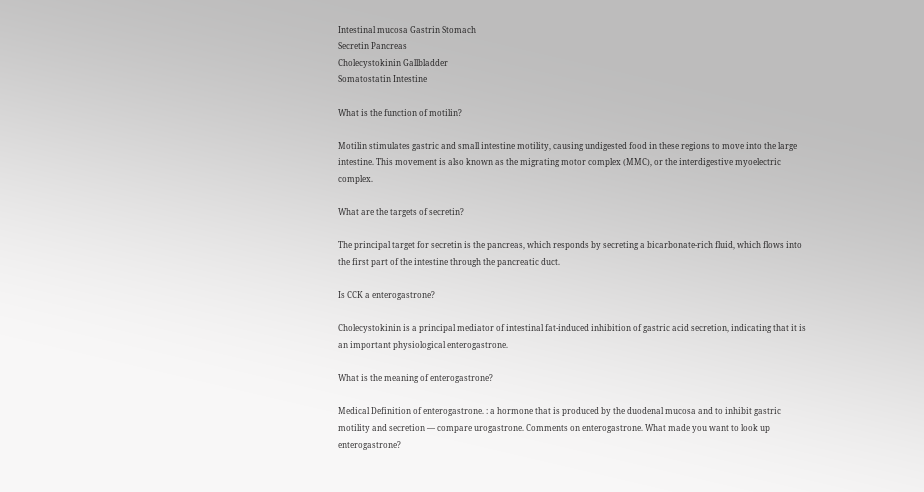Intestinal mucosa Gastrin Stomach
Secretin Pancreas
Cholecystokinin Gallbladder
Somatostatin Intestine

What is the function of motilin?

Motilin stimulates gastric and small intestine motility, causing undigested food in these regions to move into the large intestine. This movement is also known as the migrating motor complex (MMC), or the interdigestive myoelectric complex.

What are the targets of secretin?

The principal target for secretin is the pancreas, which responds by secreting a bicarbonate-rich fluid, which flows into the first part of the intestine through the pancreatic duct.

Is CCK a enterogastrone?

Cholecystokinin is a principal mediator of intestinal fat-induced inhibition of gastric acid secretion, indicating that it is an important physiological enterogastrone.

What is the meaning of enterogastrone?

Medical Definition of enterogastrone. : a hormone that is produced by the duodenal mucosa and to inhibit gastric motility and secretion — compare urogastrone. Comments on enterogastrone. What made you want to look up enterogastrone?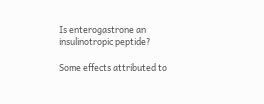Is enterogastrone an insulinotropic peptide?

Some effects attributed to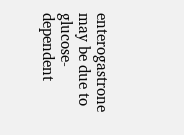enterogastrone may be due to glucose-dependent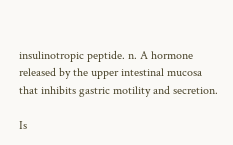insulinotropic peptide. n. A hormone released by the upper intestinal mucosa that inhibits gastric motility and secretion.

Is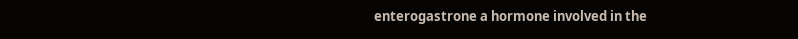enterogastrone a hormone involved in the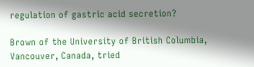regulation of gastric acid secretion?

Brown of the University of British Columbia, Vancouver, Canada, tried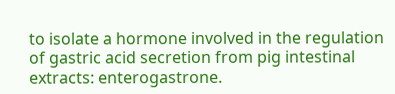to isolate a hormone involved in the regulation of gastric acid secretion from pig intestinal extracts: enterogastrone.